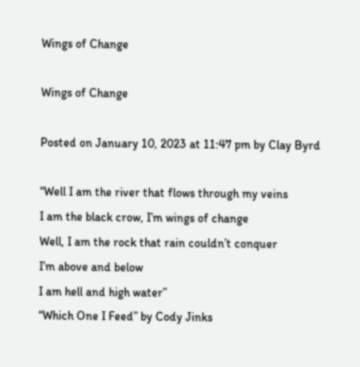Wings of Change

Wings of Change

Posted on January 10, 2023 at 11:47 pm by Clay Byrd

“Well I am the river that flows through my veins
I am the black crow, I’m wings of change
Well, I am the rock that rain couldn’t conquer
I’m above and below
I am hell and high water”
“Which One I Feed” by Cody Jinks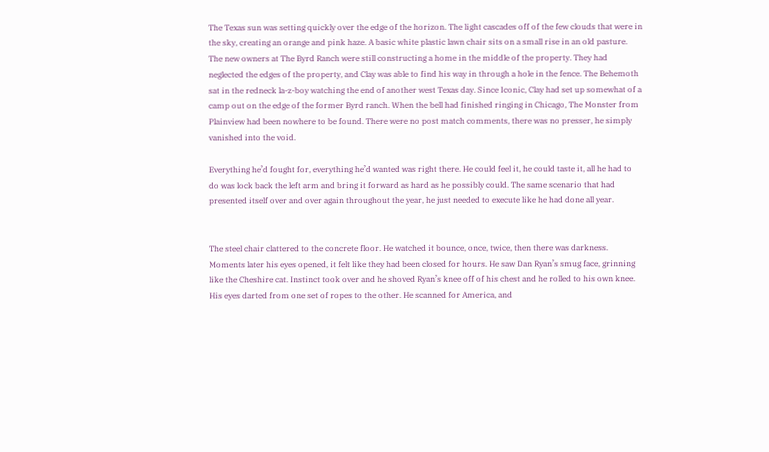The Texas sun was setting quickly over the edge of the horizon. The light cascades off of the few clouds that were in the sky, creating an orange and pink haze. A basic white plastic lawn chair sits on a small rise in an old pasture. The new owners at The Byrd Ranch were still constructing a home in the middle of the property. They had neglected the edges of the property, and Clay was able to find his way in through a hole in the fence. The Behemoth sat in the redneck la-z-boy watching the end of another west Texas day. Since Iconic, Clay had set up somewhat of a camp out on the edge of the former Byrd ranch. When the bell had finished ringing in Chicago, The Monster from Plainview had been nowhere to be found. There were no post match comments, there was no presser, he simply vanished into the void.

Everything he’d fought for, everything he’d wanted was right there. He could feel it, he could taste it, all he had to do was lock back the left arm and bring it forward as hard as he possibly could. The same scenario that had presented itself over and over again throughout the year, he just needed to execute like he had done all year.


The steel chair clattered to the concrete floor. He watched it bounce, once, twice, then there was darkness. Moments later his eyes opened, it felt like they had been closed for hours. He saw Dan Ryan’s smug face, grinning like the Cheshire cat. Instinct took over and he shoved Ryan’s knee off of his chest and he rolled to his own knee. His eyes darted from one set of ropes to the other. He scanned for America, and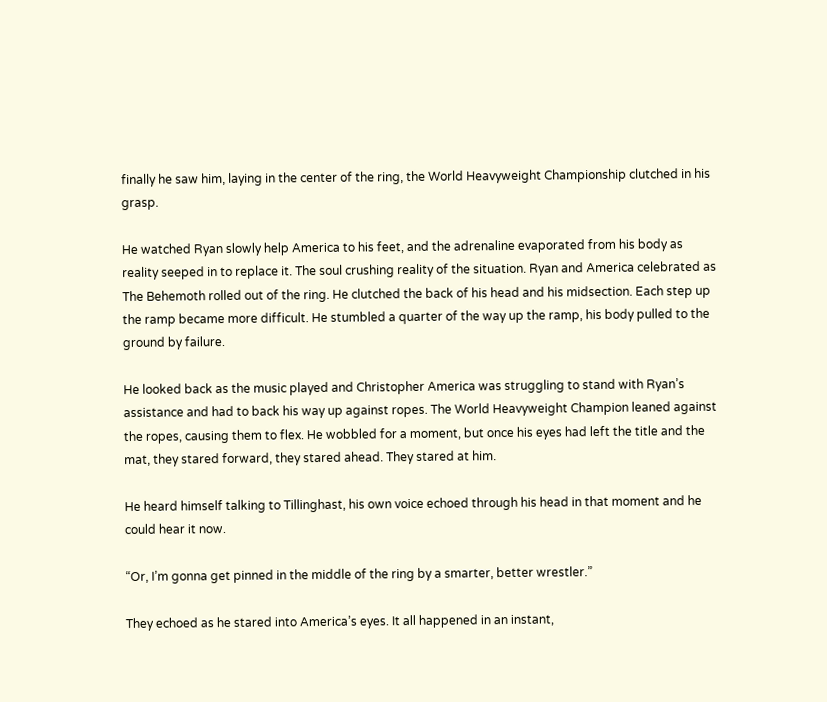finally he saw him, laying in the center of the ring, the World Heavyweight Championship clutched in his grasp.

He watched Ryan slowly help America to his feet, and the adrenaline evaporated from his body as reality seeped in to replace it. The soul crushing reality of the situation. Ryan and America celebrated as The Behemoth rolled out of the ring. He clutched the back of his head and his midsection. Each step up the ramp became more difficult. He stumbled a quarter of the way up the ramp, his body pulled to the ground by failure.

He looked back as the music played and Christopher America was struggling to stand with Ryan’s assistance and had to back his way up against ropes. The World Heavyweight Champion leaned against the ropes, causing them to flex. He wobbled for a moment, but once his eyes had left the title and the mat, they stared forward, they stared ahead. They stared at him.

He heard himself talking to Tillinghast, his own voice echoed through his head in that moment and he could hear it now.

“Or, I’m gonna get pinned in the middle of the ring by a smarter, better wrestler.”

They echoed as he stared into America’s eyes. It all happened in an instant,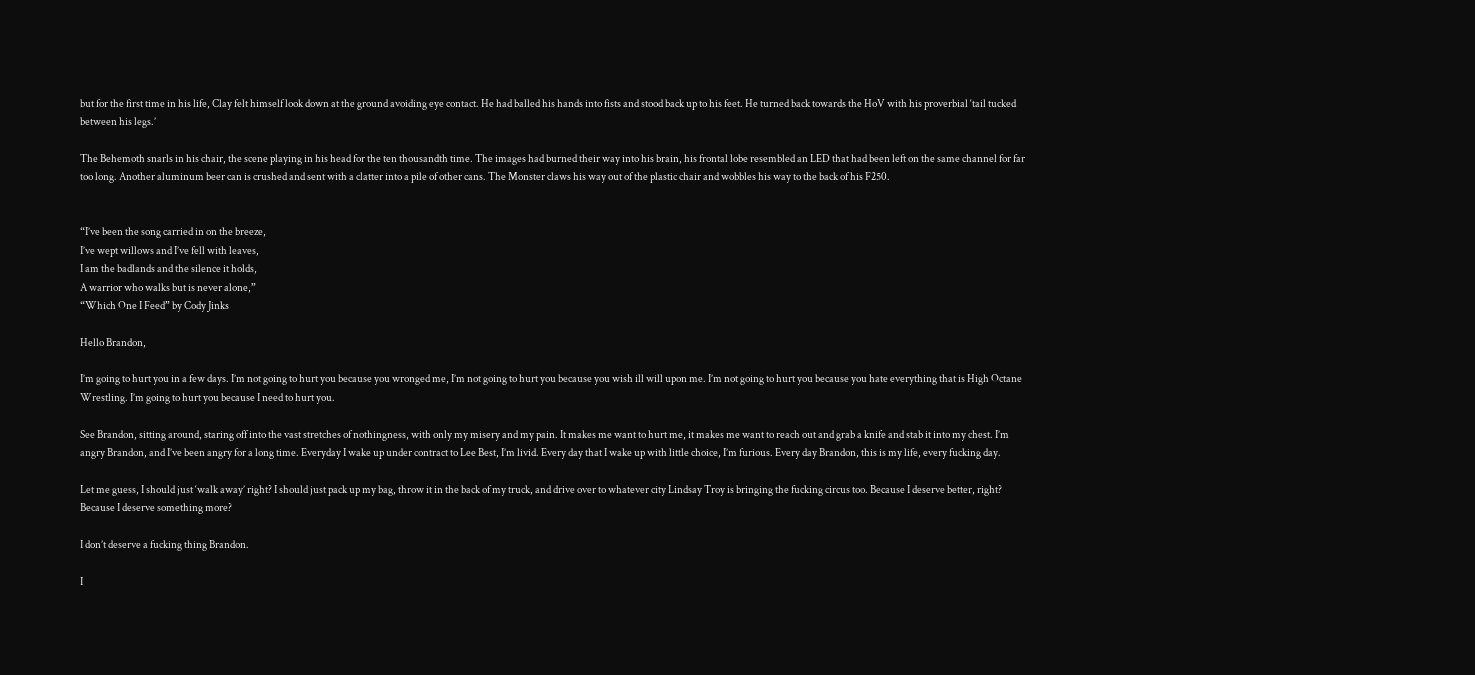but for the first time in his life, Clay felt himself look down at the ground avoiding eye contact. He had balled his hands into fists and stood back up to his feet. He turned back towards the HoV with his proverbial ‘tail tucked between his legs.’

The Behemoth snarls in his chair, the scene playing in his head for the ten thousandth time. The images had burned their way into his brain, his frontal lobe resembled an LED that had been left on the same channel for far too long. Another aluminum beer can is crushed and sent with a clatter into a pile of other cans. The Monster claws his way out of the plastic chair and wobbles his way to the back of his F250.


“I’ve been the song carried in on the breeze,
I’ve wept willows and I’ve fell with leaves,
I am the badlands and the silence it holds,
A warrior who walks but is never alone,”
“Which One I Feed” by Cody Jinks

Hello Brandon,

I’m going to hurt you in a few days. I’m not going to hurt you because you wronged me, I’m not going to hurt you because you wish ill will upon me. I’m not going to hurt you because you hate everything that is High Octane Wrestling. I’m going to hurt you because I need to hurt you.

See Brandon, sitting around, staring off into the vast stretches of nothingness, with only my misery and my pain. It makes me want to hurt me, it makes me want to reach out and grab a knife and stab it into my chest. I’m angry Brandon, and I’ve been angry for a long time. Everyday I wake up under contract to Lee Best, I’m livid. Every day that I wake up with little choice, I’m furious. Every day Brandon, this is my life, every fucking day.

Let me guess, I should just ‘walk away’ right? I should just pack up my bag, throw it in the back of my truck, and drive over to whatever city Lindsay Troy is bringing the fucking circus too. Because I deserve better, right? Because I deserve something more?

I don’t deserve a fucking thing Brandon.

I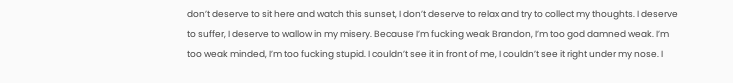don’t deserve to sit here and watch this sunset, I don’t deserve to relax and try to collect my thoughts. I deserve to suffer, I deserve to wallow in my misery. Because I’m fucking weak Brandon, I’m too god damned weak. I’m too weak minded, I’m too fucking stupid. I couldn’t see it in front of me, I couldn’t see it right under my nose. I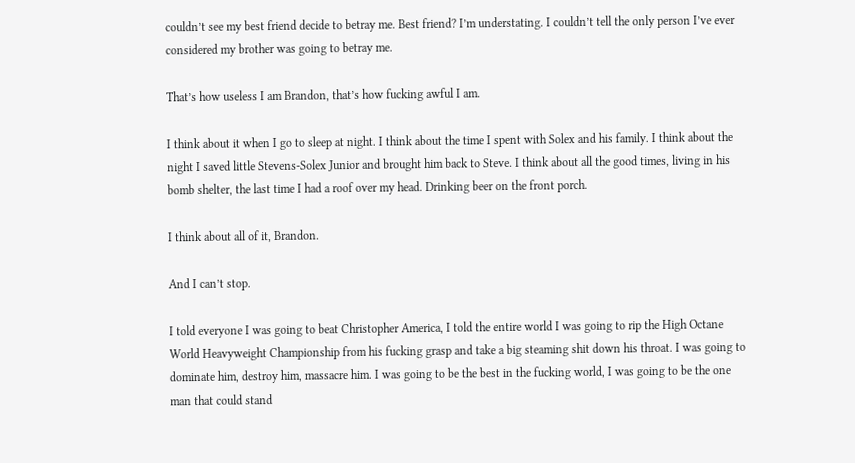couldn’t see my best friend decide to betray me. Best friend? I’m understating. I couldn’t tell the only person I’ve ever considered my brother was going to betray me.

That’s how useless I am Brandon, that’s how fucking awful I am.

I think about it when I go to sleep at night. I think about the time I spent with Solex and his family. I think about the night I saved little Stevens-Solex Junior and brought him back to Steve. I think about all the good times, living in his bomb shelter, the last time I had a roof over my head. Drinking beer on the front porch.

I think about all of it, Brandon.

And I can’t stop.

I told everyone I was going to beat Christopher America, I told the entire world I was going to rip the High Octane World Heavyweight Championship from his fucking grasp and take a big steaming shit down his throat. I was going to dominate him, destroy him, massacre him. I was going to be the best in the fucking world, I was going to be the one man that could stand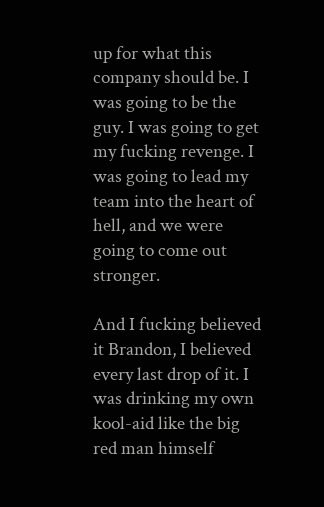up for what this company should be. I was going to be the guy. I was going to get my fucking revenge. I was going to lead my team into the heart of hell, and we were going to come out stronger.

And I fucking believed it Brandon, I believed every last drop of it. I was drinking my own kool-aid like the big red man himself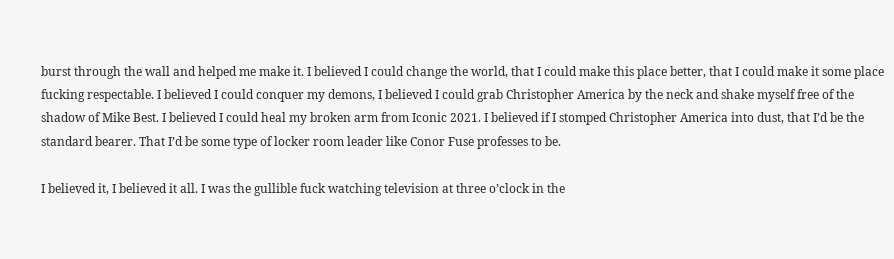burst through the wall and helped me make it. I believed I could change the world, that I could make this place better, that I could make it some place fucking respectable. I believed I could conquer my demons, I believed I could grab Christopher America by the neck and shake myself free of the shadow of Mike Best. I believed I could heal my broken arm from Iconic 2021. I believed if I stomped Christopher America into dust, that I’d be the standard bearer. That I’d be some type of locker room leader like Conor Fuse professes to be.

I believed it, I believed it all. I was the gullible fuck watching television at three o’clock in the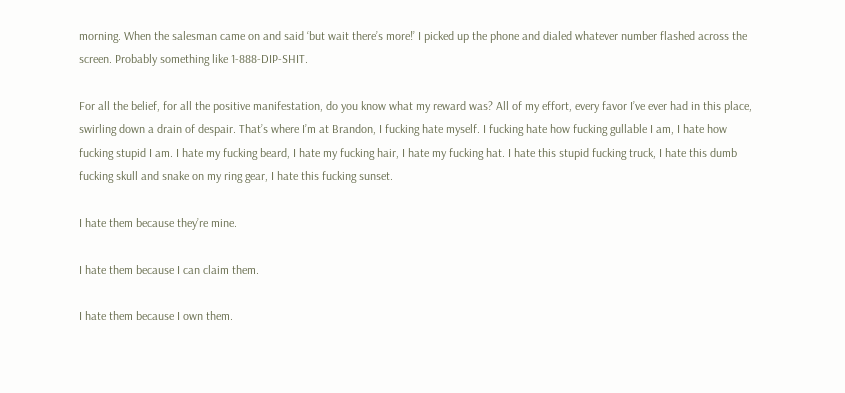morning. When the salesman came on and said ‘but wait there’s more!’ I picked up the phone and dialed whatever number flashed across the screen. Probably something like 1-888-DIP-SHIT.

For all the belief, for all the positive manifestation, do you know what my reward was? All of my effort, every favor I’ve ever had in this place, swirling down a drain of despair. That’s where I’m at Brandon, I fucking hate myself. I fucking hate how fucking gullable I am, I hate how fucking stupid I am. I hate my fucking beard, I hate my fucking hair, I hate my fucking hat. I hate this stupid fucking truck, I hate this dumb fucking skull and snake on my ring gear, I hate this fucking sunset.

I hate them because they’re mine.

I hate them because I can claim them.

I hate them because I own them.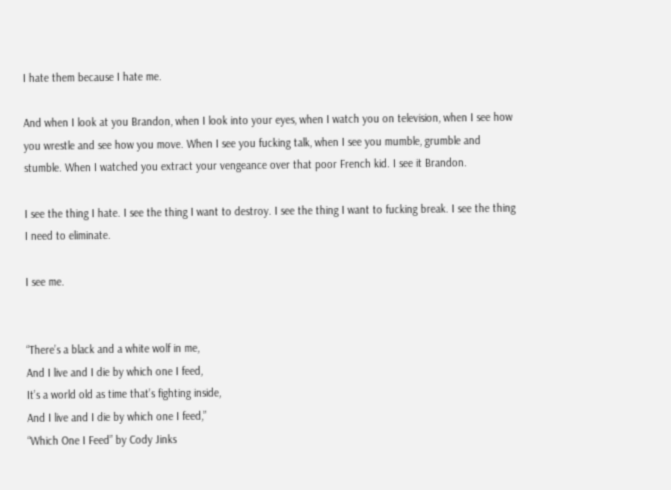I hate them because I hate me.

And when I look at you Brandon, when I look into your eyes, when I watch you on television, when I see how you wrestle and see how you move. When I see you fucking talk, when I see you mumble, grumble and stumble. When I watched you extract your vengeance over that poor French kid. I see it Brandon.

I see the thing I hate. I see the thing I want to destroy. I see the thing I want to fucking break. I see the thing I need to eliminate.

I see me.


“There’s a black and a white wolf in me,
And I live and I die by which one I feed,
It’s a world old as time that’s fighting inside,
And I live and I die by which one I feed,”
“Which One I Feed” by Cody Jinks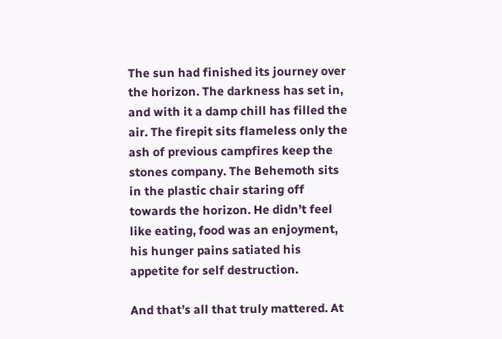The sun had finished its journey over the horizon. The darkness has set in, and with it a damp chill has filled the air. The firepit sits flameless only the ash of previous campfires keep the stones company. The Behemoth sits in the plastic chair staring off towards the horizon. He didn’t feel like eating, food was an enjoyment, his hunger pains satiated his appetite for self destruction.

And that’s all that truly mattered. At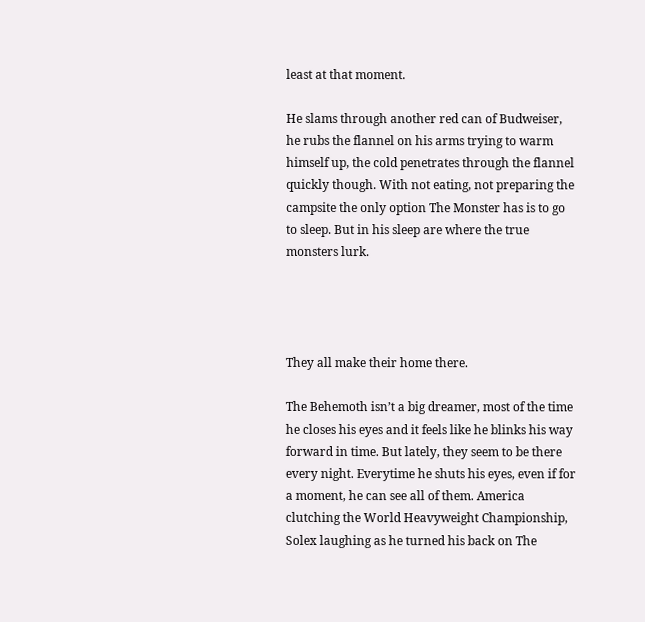least at that moment.

He slams through another red can of Budweiser, he rubs the flannel on his arms trying to warm himself up, the cold penetrates through the flannel quickly though. With not eating, not preparing the campsite the only option The Monster has is to go to sleep. But in his sleep are where the true monsters lurk.




They all make their home there.

The Behemoth isn’t a big dreamer, most of the time he closes his eyes and it feels like he blinks his way forward in time. But lately, they seem to be there every night. Everytime he shuts his eyes, even if for a moment, he can see all of them. America clutching the World Heavyweight Championship, Solex laughing as he turned his back on The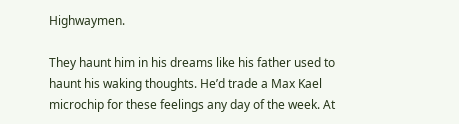Highwaymen.

They haunt him in his dreams like his father used to haunt his waking thoughts. He’d trade a Max Kael microchip for these feelings any day of the week. At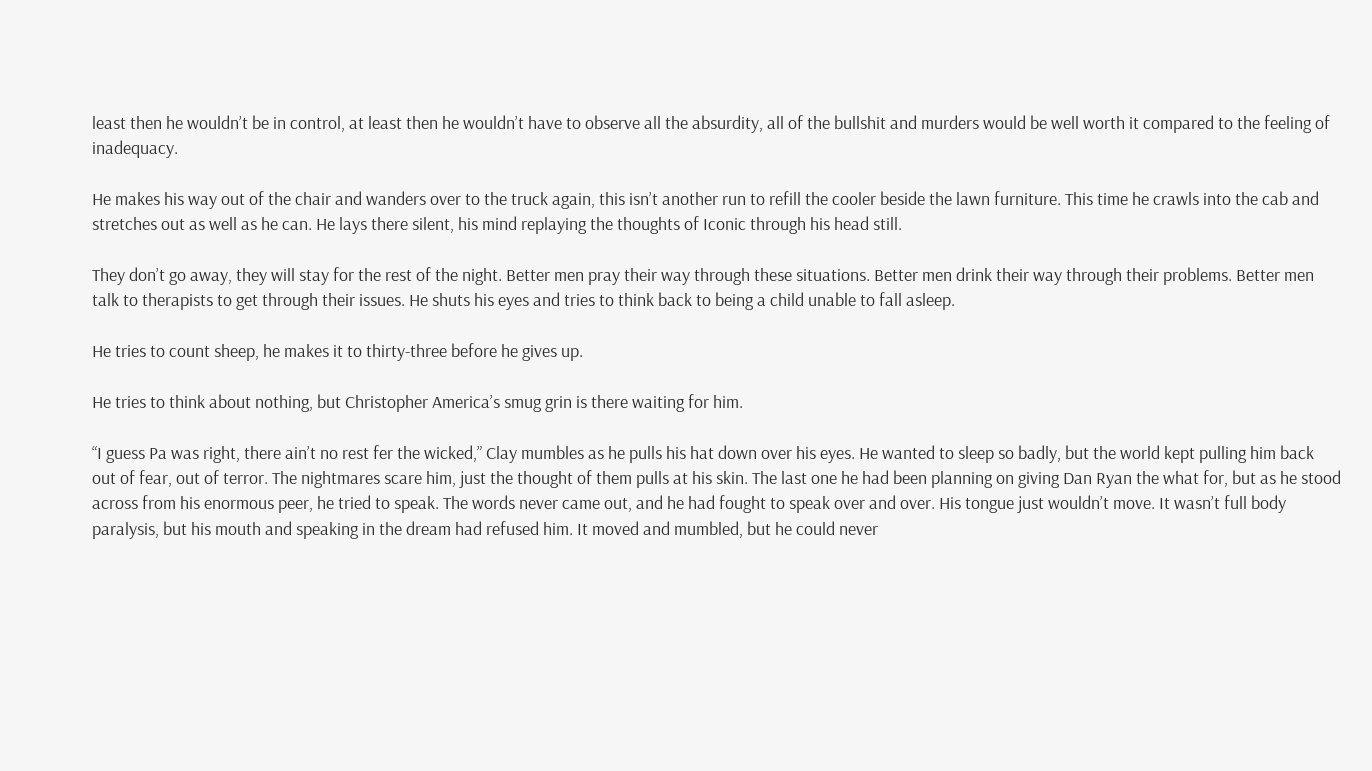least then he wouldn’t be in control, at least then he wouldn’t have to observe all the absurdity, all of the bullshit and murders would be well worth it compared to the feeling of inadequacy.

He makes his way out of the chair and wanders over to the truck again, this isn’t another run to refill the cooler beside the lawn furniture. This time he crawls into the cab and stretches out as well as he can. He lays there silent, his mind replaying the thoughts of Iconic through his head still.

They don’t go away, they will stay for the rest of the night. Better men pray their way through these situations. Better men drink their way through their problems. Better men talk to therapists to get through their issues. He shuts his eyes and tries to think back to being a child unable to fall asleep.

He tries to count sheep, he makes it to thirty-three before he gives up.

He tries to think about nothing, but Christopher America’s smug grin is there waiting for him.

“I guess Pa was right, there ain’t no rest fer the wicked,” Clay mumbles as he pulls his hat down over his eyes. He wanted to sleep so badly, but the world kept pulling him back out of fear, out of terror. The nightmares scare him, just the thought of them pulls at his skin. The last one he had been planning on giving Dan Ryan the what for, but as he stood across from his enormous peer, he tried to speak. The words never came out, and he had fought to speak over and over. His tongue just wouldn’t move. It wasn’t full body paralysis, but his mouth and speaking in the dream had refused him. It moved and mumbled, but he could never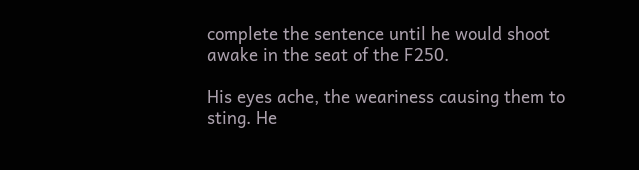complete the sentence until he would shoot awake in the seat of the F250.

His eyes ache, the weariness causing them to sting. He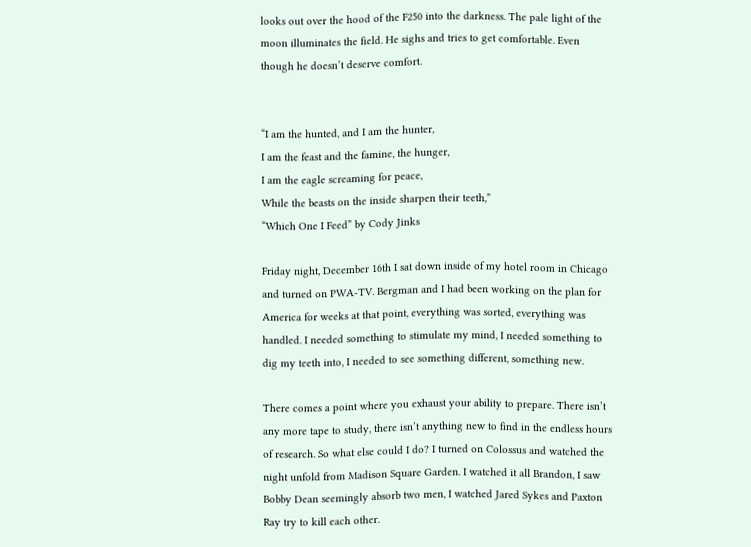looks out over the hood of the F250 into the darkness. The pale light of the moon illuminates the field. He sighs and tries to get comfortable. Even though he doesn’t deserve comfort.


“I am the hunted, and I am the hunter,
I am the feast and the famine, the hunger,
I am the eagle screaming for peace,
While the beasts on the inside sharpen their teeth,”
“Which One I Feed” by Cody Jinks

Friday night, December 16th I sat down inside of my hotel room in Chicago and turned on PWA-TV. Bergman and I had been working on the plan for America for weeks at that point, everything was sorted, everything was handled. I needed something to stimulate my mind, I needed something to dig my teeth into, I needed to see something different, something new.

There comes a point where you exhaust your ability to prepare. There isn’t any more tape to study, there isn’t anything new to find in the endless hours of research. So what else could I do? I turned on Colossus and watched the night unfold from Madison Square Garden. I watched it all Brandon, I saw Bobby Dean seemingly absorb two men, I watched Jared Sykes and Paxton Ray try to kill each other.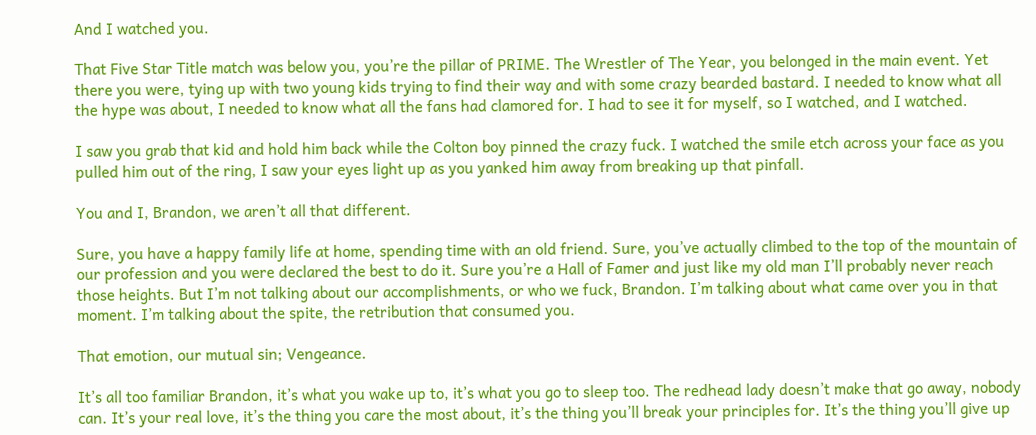And I watched you.

That Five Star Title match was below you, you’re the pillar of PRIME. The Wrestler of The Year, you belonged in the main event. Yet there you were, tying up with two young kids trying to find their way and with some crazy bearded bastard. I needed to know what all the hype was about, I needed to know what all the fans had clamored for. I had to see it for myself, so I watched, and I watched.

I saw you grab that kid and hold him back while the Colton boy pinned the crazy fuck. I watched the smile etch across your face as you pulled him out of the ring, I saw your eyes light up as you yanked him away from breaking up that pinfall.

You and I, Brandon, we aren’t all that different.

Sure, you have a happy family life at home, spending time with an old friend. Sure, you’ve actually climbed to the top of the mountain of our profession and you were declared the best to do it. Sure you’re a Hall of Famer and just like my old man I’ll probably never reach those heights. But I’m not talking about our accomplishments, or who we fuck, Brandon. I’m talking about what came over you in that moment. I’m talking about the spite, the retribution that consumed you.

That emotion, our mutual sin; Vengeance.

It’s all too familiar Brandon, it’s what you wake up to, it’s what you go to sleep too. The redhead lady doesn’t make that go away, nobody can. It’s your real love, it’s the thing you care the most about, it’s the thing you’ll break your principles for. It’s the thing you’ll give up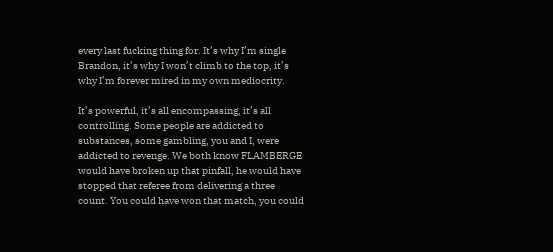every last fucking thing for. It’s why I’m single Brandon, it’s why I won’t climb to the top, it’s why I’m forever mired in my own mediocrity.

It’s powerful, it’s all encompassing, it’s all controlling. Some people are addicted to substances, some gambling, you and I, were addicted to revenge. We both know FLAMBERGE would have broken up that pinfall, he would have stopped that referee from delivering a three count. You could have won that match, you could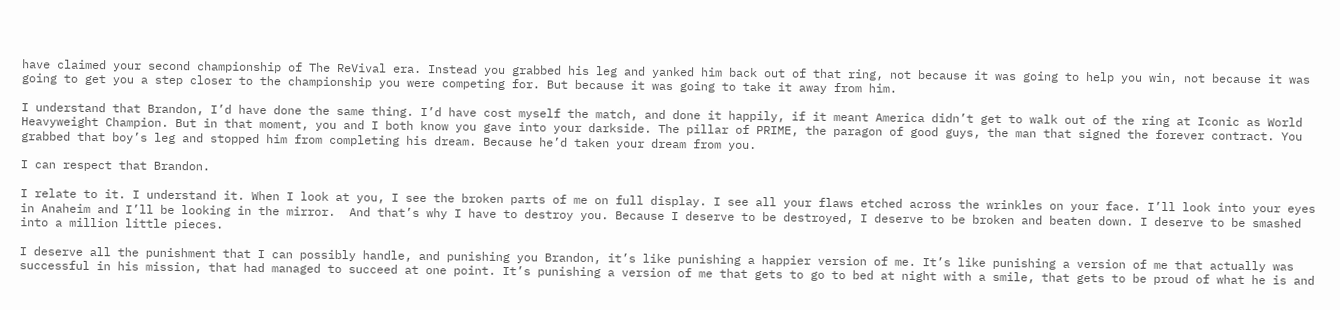have claimed your second championship of The ReVival era. Instead you grabbed his leg and yanked him back out of that ring, not because it was going to help you win, not because it was going to get you a step closer to the championship you were competing for. But because it was going to take it away from him.

I understand that Brandon, I’d have done the same thing. I’d have cost myself the match, and done it happily, if it meant America didn’t get to walk out of the ring at Iconic as World Heavyweight Champion. But in that moment, you and I both know you gave into your darkside. The pillar of PRIME, the paragon of good guys, the man that signed the forever contract. You grabbed that boy’s leg and stopped him from completing his dream. Because he’d taken your dream from you.

I can respect that Brandon.

I relate to it. I understand it. When I look at you, I see the broken parts of me on full display. I see all your flaws etched across the wrinkles on your face. I’ll look into your eyes in Anaheim and I’ll be looking in the mirror.  And that’s why I have to destroy you. Because I deserve to be destroyed, I deserve to be broken and beaten down. I deserve to be smashed into a million little pieces.

I deserve all the punishment that I can possibly handle, and punishing you Brandon, it’s like punishing a happier version of me. It’s like punishing a version of me that actually was successful in his mission, that had managed to succeed at one point. It’s punishing a version of me that gets to go to bed at night with a smile, that gets to be proud of what he is and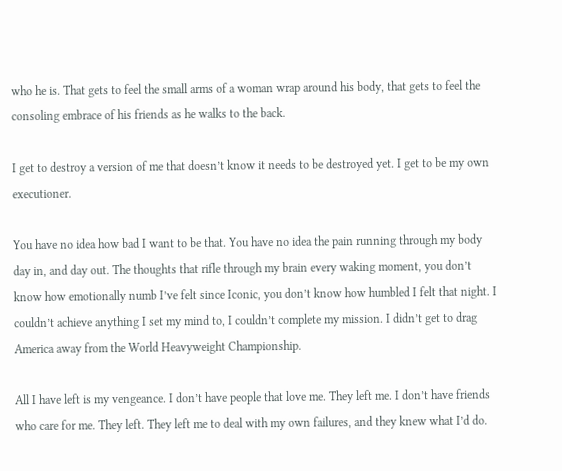who he is. That gets to feel the small arms of a woman wrap around his body, that gets to feel the consoling embrace of his friends as he walks to the back.

I get to destroy a version of me that doesn’t know it needs to be destroyed yet. I get to be my own executioner.

You have no idea how bad I want to be that. You have no idea the pain running through my body day in, and day out. The thoughts that rifle through my brain every waking moment, you don’t know how emotionally numb I’ve felt since Iconic, you don’t know how humbled I felt that night. I couldn’t achieve anything I set my mind to, I couldn’t complete my mission. I didn’t get to drag America away from the World Heavyweight Championship.

All I have left is my vengeance. I don’t have people that love me. They left me. I don’t have friends who care for me. They left. They left me to deal with my own failures, and they knew what I’d do.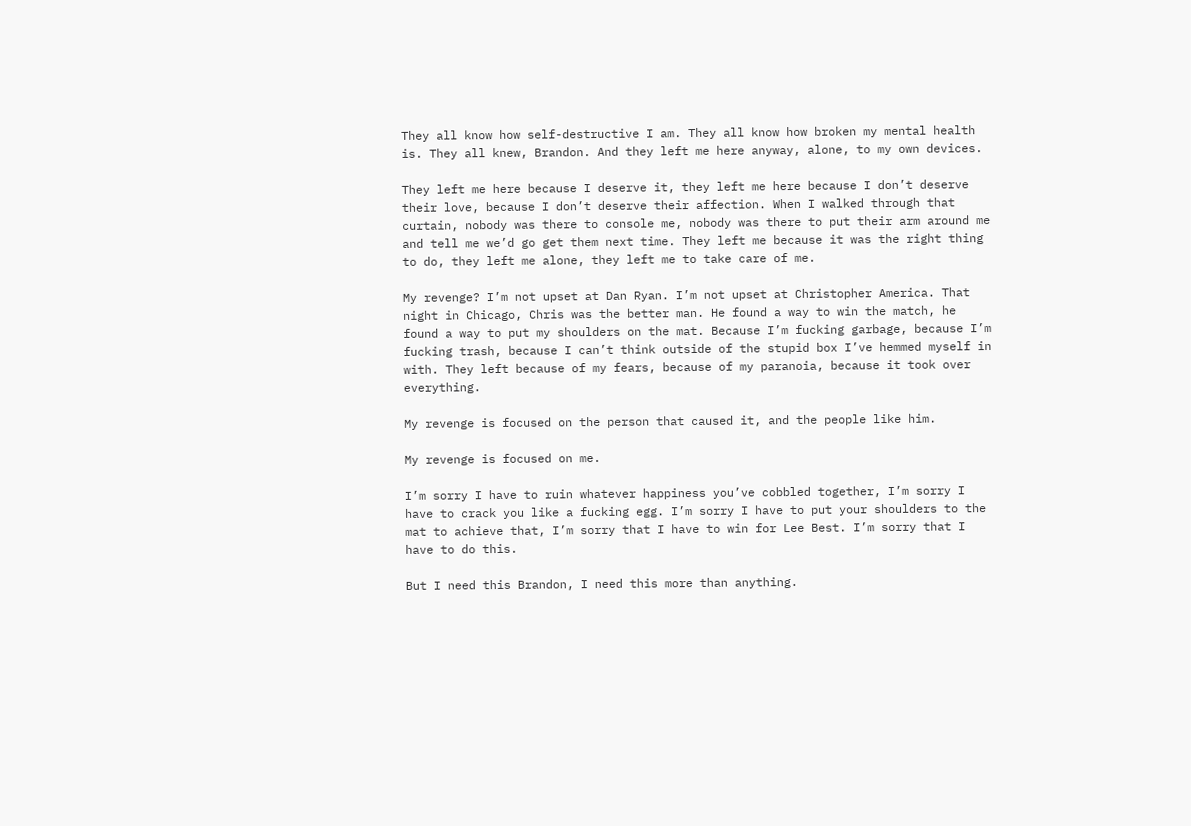They all know how self-destructive I am. They all know how broken my mental health is. They all knew, Brandon. And they left me here anyway, alone, to my own devices.

They left me here because I deserve it, they left me here because I don’t deserve their love, because I don’t deserve their affection. When I walked through that curtain, nobody was there to console me, nobody was there to put their arm around me and tell me we’d go get them next time. They left me because it was the right thing to do, they left me alone, they left me to take care of me.

My revenge? I’m not upset at Dan Ryan. I’m not upset at Christopher America. That night in Chicago, Chris was the better man. He found a way to win the match, he found a way to put my shoulders on the mat. Because I’m fucking garbage, because I’m fucking trash, because I can’t think outside of the stupid box I’ve hemmed myself in with. They left because of my fears, because of my paranoia, because it took over everything.

My revenge is focused on the person that caused it, and the people like him.

My revenge is focused on me.

I’m sorry I have to ruin whatever happiness you’ve cobbled together, I’m sorry I have to crack you like a fucking egg. I’m sorry I have to put your shoulders to the mat to achieve that, I’m sorry that I have to win for Lee Best. I’m sorry that I have to do this.

But I need this Brandon, I need this more than anything.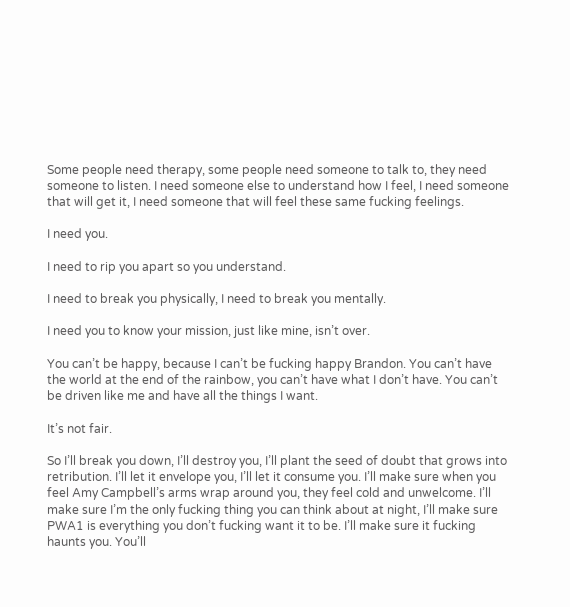Some people need therapy, some people need someone to talk to, they need someone to listen. I need someone else to understand how I feel, I need someone that will get it, I need someone that will feel these same fucking feelings.

I need you.

I need to rip you apart so you understand.

I need to break you physically, I need to break you mentally.

I need you to know your mission, just like mine, isn’t over.

You can’t be happy, because I can’t be fucking happy Brandon. You can’t have the world at the end of the rainbow, you can’t have what I don’t have. You can’t be driven like me and have all the things I want.

It’s not fair.

So I’ll break you down, I’ll destroy you, I’ll plant the seed of doubt that grows into retribution. I’ll let it envelope you, I’ll let it consume you. I’ll make sure when you feel Amy Campbell’s arms wrap around you, they feel cold and unwelcome. I’ll make sure I’m the only fucking thing you can think about at night, I’ll make sure PWA1 is everything you don’t fucking want it to be. I’ll make sure it fucking haunts you. You’ll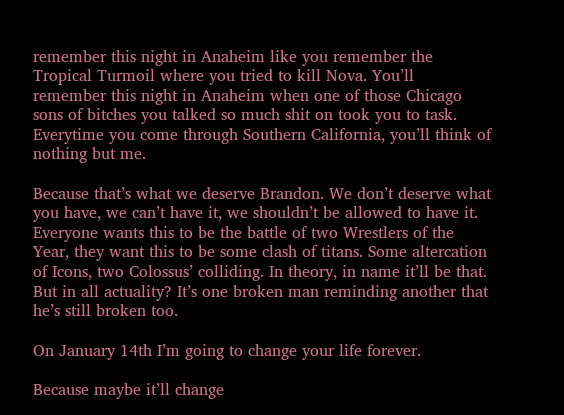remember this night in Anaheim like you remember the Tropical Turmoil where you tried to kill Nova. You’ll remember this night in Anaheim when one of those Chicago sons of bitches you talked so much shit on took you to task. Everytime you come through Southern California, you’ll think of nothing but me.

Because that’s what we deserve Brandon. We don’t deserve what you have, we can’t have it, we shouldn’t be allowed to have it. Everyone wants this to be the battle of two Wrestlers of the Year, they want this to be some clash of titans. Some altercation of Icons, two Colossus’ colliding. In theory, in name it’ll be that. But in all actuality? It’s one broken man reminding another that he’s still broken too.

On January 14th I’m going to change your life forever.

Because maybe it’ll change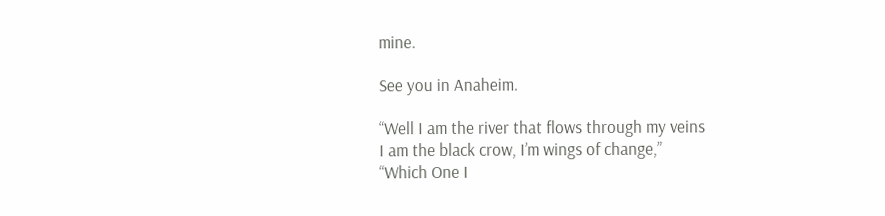mine.

See you in Anaheim.

“Well I am the river that flows through my veins
I am the black crow, I’m wings of change,”
“Which One I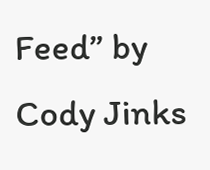Feed” by Cody Jinks